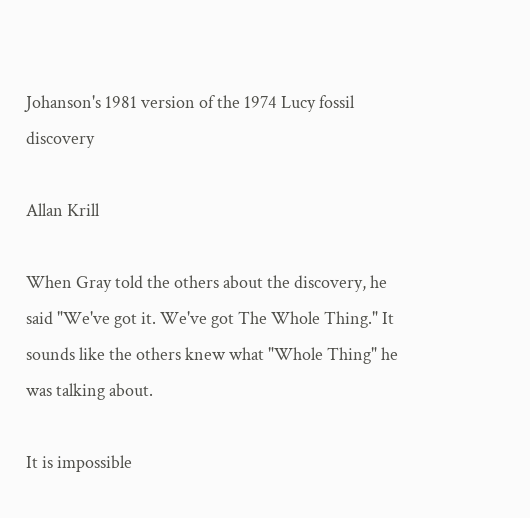Johanson's 1981 version of the 1974 Lucy fossil discovery

Allan Krill

When Gray told the others about the discovery, he said "We've got it. We've got The Whole Thing." It sounds like the others knew what "Whole Thing" he was talking about.

It is impossible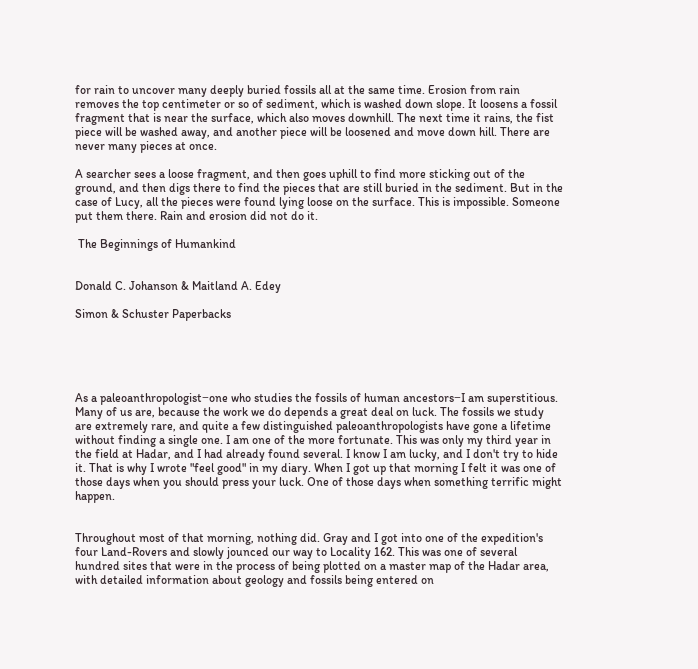for rain to uncover many deeply buried fossils all at the same time. Erosion from rain removes the top centimeter or so of sediment, which is washed down slope. It loosens a fossil fragment that is near the surface, which also moves downhill. The next time it rains, the fist piece will be washed away, and another piece will be loosened and move down hill. There are never many pieces at once.

A searcher sees a loose fragment, and then goes uphill to find more sticking out of the ground, and then digs there to find the pieces that are still buried in the sediment. But in the case of Lucy, all the pieces were found lying loose on the surface. This is impossible. Someone put them there. Rain and erosion did not do it.

 The Beginnings of Humankind


Donald C. Johanson & Maitland A. Edey

Simon & Schuster Paperbacks





As a paleoanthropologist−one who studies the fossils of human ancestors−I am superstitious. Many of us are, because the work we do depends a great deal on luck. The fossils we study are extremely rare, and quite a few distinguished paleoanthropologists have gone a lifetime without finding a single one. I am one of the more fortunate. This was only my third year in the field at Hadar, and I had already found several. I know I am lucky, and I don't try to hide it. That is why I wrote "feel good" in my diary. When I got up that morning I felt it was one of those days when you should press your luck. One of those days when something terrific might happen.


Throughout most of that morning, nothing did. Gray and I got into one of the expedition's four Land-Rovers and slowly jounced our way to Locality 162. This was one of several hundred sites that were in the process of being plotted on a master map of the Hadar area, with detailed information about geology and fossils being entered on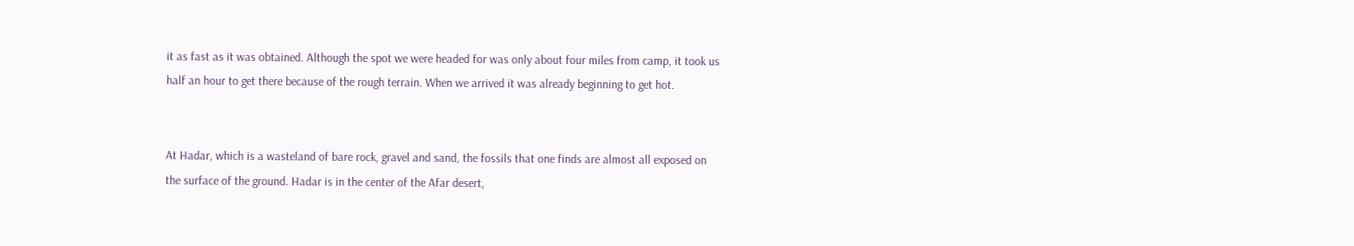it as fast as it was obtained. Although the spot we were headed for was only about four miles from camp, it took us half an hour to get there because of the rough terrain. When we arrived it was already beginning to get hot.


At Hadar, which is a wasteland of bare rock, gravel and sand, the fossils that one finds are almost all exposed on the surface of the ground. Hadar is in the center of the Afar desert,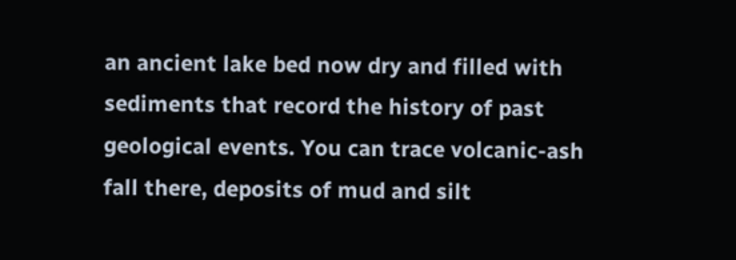an ancient lake bed now dry and filled with sediments that record the history of past geological events. You can trace volcanic-ash fall there, deposits of mud and silt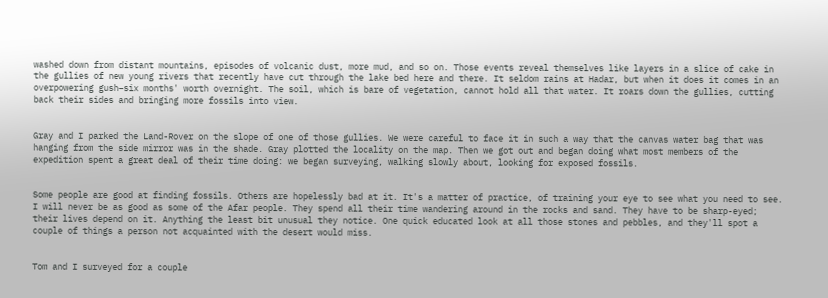washed down from distant mountains, episodes of volcanic dust, more mud, and so on. Those events reveal themselves like layers in a slice of cake in the gullies of new young rivers that recently have cut through the lake bed here and there. It seldom rains at Hadar, but when it does it comes in an overpowering gush−six months' worth overnight. The soil, which is bare of vegetation, cannot hold all that water. It roars down the gullies, cutting back their sides and bringing more fossils into view.


Gray and I parked the Land-Rover on the slope of one of those gullies. We were careful to face it in such a way that the canvas water bag that was hanging from the side mirror was in the shade. Gray plotted the locality on the map. Then we got out and began doing what most members of the expedition spent a great deal of their time doing: we began surveying, walking slowly about, looking for exposed fossils.


Some people are good at finding fossils. Others are hopelessly bad at it. It's a matter of practice, of training your eye to see what you need to see. I will never be as good as some of the Afar people. They spend all their time wandering around in the rocks and sand. They have to be sharp-eyed; their lives depend on it. Anything the least bit unusual they notice. One quick educated look at all those stones and pebbles, and they'll spot a couple of things a person not acquainted with the desert would miss.


Tom and I surveyed for a couple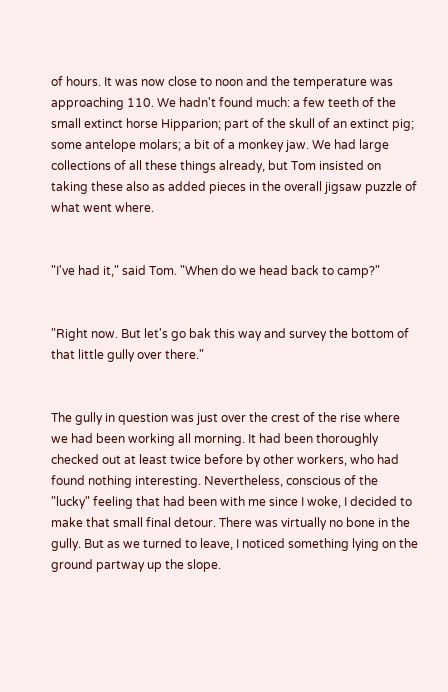of hours. It was now close to noon and the temperature was approaching 110. We hadn't found much: a few teeth of the small extinct horse Hipparion; part of the skull of an extinct pig; some antelope molars; a bit of a monkey jaw. We had large collections of all these things already, but Tom insisted on taking these also as added pieces in the overall jigsaw puzzle of what went where.


"I've had it," said Tom. "When do we head back to camp?"


"Right now. But let's go bak this way and survey the bottom of that little gully over there."


The gully in question was just over the crest of the rise where we had been working all morning. It had been thoroughly checked out at least twice before by other workers, who had found nothing interesting. Nevertheless, conscious of the "lucky" feeling that had been with me since I woke, I decided to make that small final detour. There was virtually no bone in the gully. But as we turned to leave, I noticed something lying on the ground partway up the slope.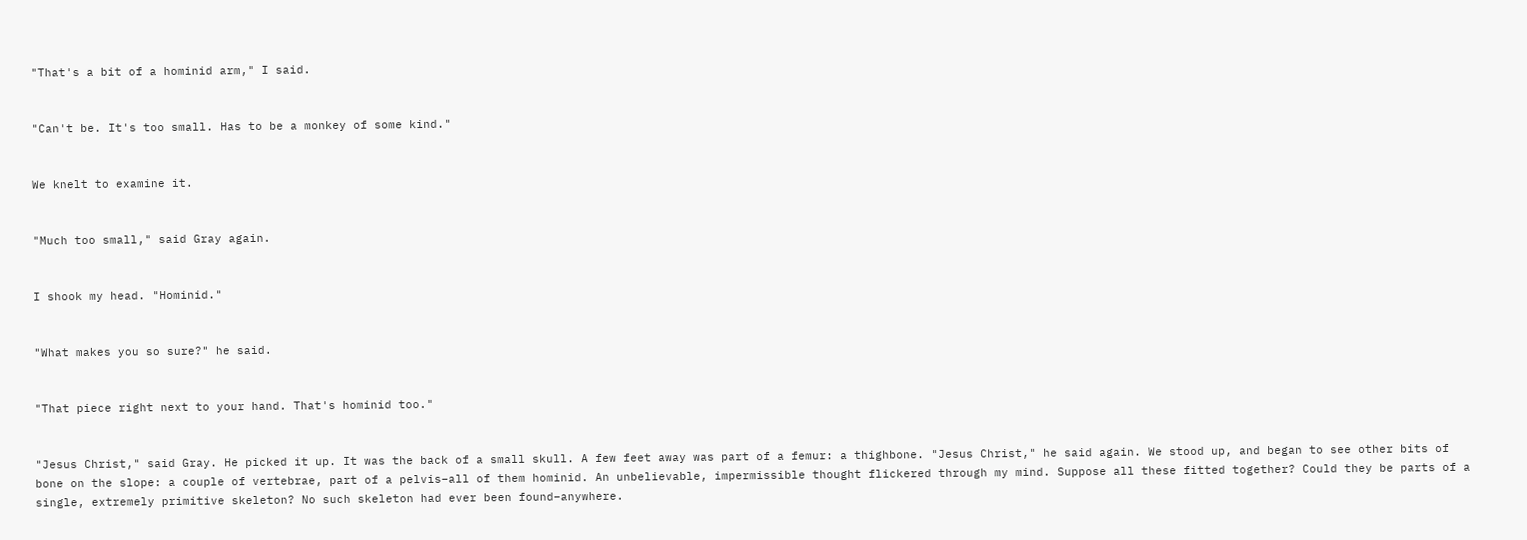"That's a bit of a hominid arm," I said.


"Can't be. It's too small. Has to be a monkey of some kind."


We knelt to examine it.


"Much too small," said Gray again.


I shook my head. "Hominid."


"What makes you so sure?" he said.


"That piece right next to your hand. That's hominid too."


"Jesus Christ," said Gray. He picked it up. It was the back of a small skull. A few feet away was part of a femur: a thighbone. "Jesus Christ," he said again. We stood up, and began to see other bits of bone on the slope: a couple of vertebrae, part of a pelvis−all of them hominid. An unbelievable, impermissible thought flickered through my mind. Suppose all these fitted together? Could they be parts of a single, extremely primitive skeleton? No such skeleton had ever been found−anywhere.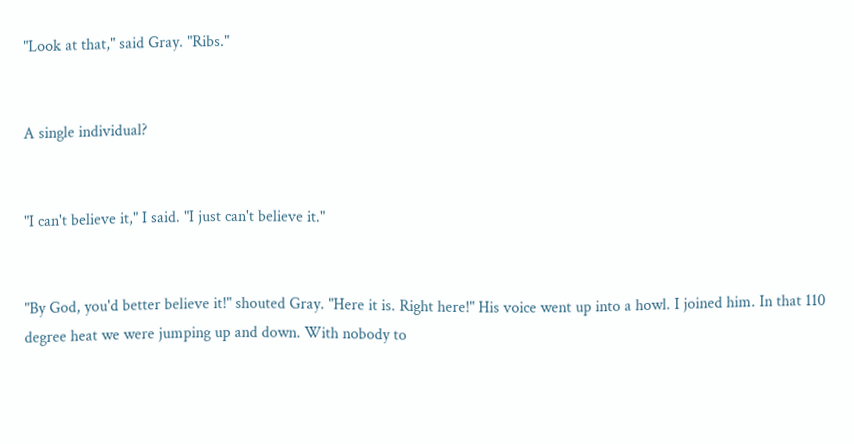"Look at that," said Gray. "Ribs."


A single individual?


"I can't believe it," I said. "I just can't believe it."


"By God, you'd better believe it!" shouted Gray. "Here it is. Right here!" His voice went up into a howl. I joined him. In that 110 degree heat we were jumping up and down. With nobody to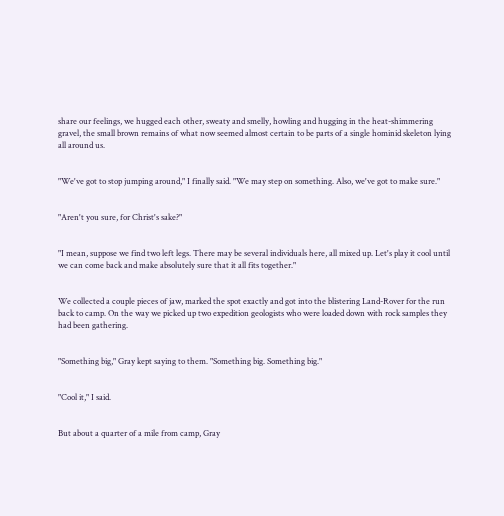share our feelings, we hugged each other, sweaty and smelly, howling and hugging in the heat-shimmering gravel, the small brown remains of what now seemed almost certain to be parts of a single hominid skeleton lying all around us.


"We've got to stop jumping around," I finally said. "We may step on something. Also, we've got to make sure."


"Aren't you sure, for Christ's sake?"


"I mean, suppose we find two left legs. There may be several individuals here, all mixed up. Let's play it cool until we can come back and make absolutely sure that it all fits together."


We collected a couple pieces of jaw, marked the spot exactly and got into the blistering Land-Rover for the run back to camp. On the way we picked up two expedition geologists who were loaded down with rock samples they had been gathering.


"Something big," Gray kept saying to them. "Something big. Something big."


"Cool it," I said.


But about a quarter of a mile from camp, Gray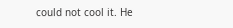could not cool it. He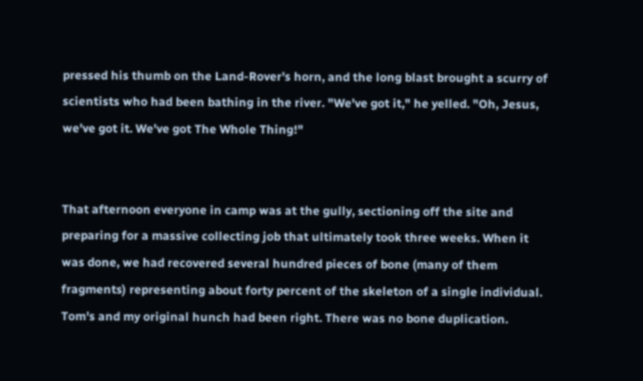pressed his thumb on the Land-Rover's horn, and the long blast brought a scurry of scientists who had been bathing in the river. "We've got it," he yelled. "Oh, Jesus, we've got it. We've got The Whole Thing!"


That afternoon everyone in camp was at the gully, sectioning off the site and preparing for a massive collecting job that ultimately took three weeks. When it was done, we had recovered several hundred pieces of bone (many of them fragments) representing about forty percent of the skeleton of a single individual. Tom's and my original hunch had been right. There was no bone duplication.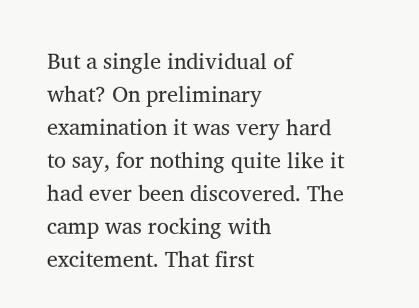But a single individual of what? On preliminary examination it was very hard to say, for nothing quite like it had ever been discovered. The camp was rocking with excitement. That first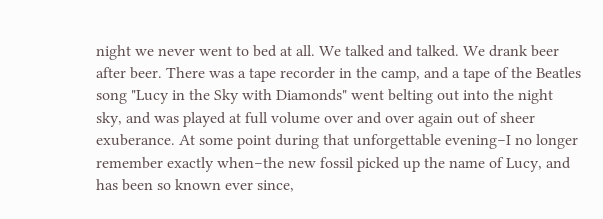night we never went to bed at all. We talked and talked. We drank beer after beer. There was a tape recorder in the camp, and a tape of the Beatles song "Lucy in the Sky with Diamonds" went belting out into the night sky, and was played at full volume over and over again out of sheer exuberance. At some point during that unforgettable evening−I no longer remember exactly when−the new fossil picked up the name of Lucy, and has been so known ever since,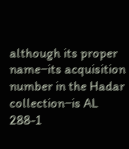although its proper name−its acquisition number in the Hadar collection−is AL 288-1